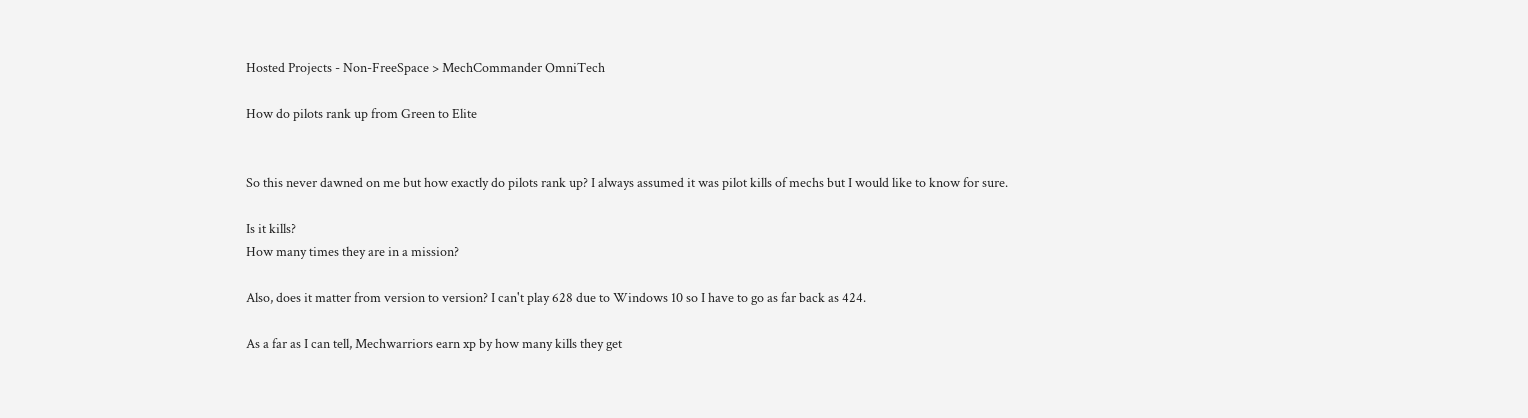Hosted Projects - Non-FreeSpace > MechCommander OmniTech

How do pilots rank up from Green to Elite


So this never dawned on me but how exactly do pilots rank up? I always assumed it was pilot kills of mechs but I would like to know for sure.

Is it kills?
How many times they are in a mission?

Also, does it matter from version to version? I can't play 628 due to Windows 10 so I have to go as far back as 424.

As a far as I can tell, Mechwarriors earn xp by how many kills they get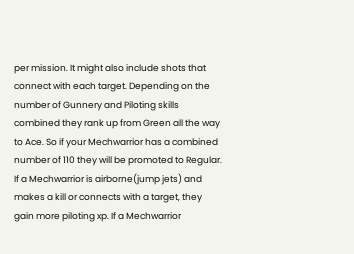per mission. It might also include shots that connect with each target. Depending on the number of Gunnery and Piloting skills combined they rank up from Green all the way to Ace. So if your Mechwarrior has a combined number of 110 they will be promoted to Regular. If a Mechwarrior is airborne(jump jets) and makes a kill or connects with a target, they gain more piloting xp. If a Mechwarrior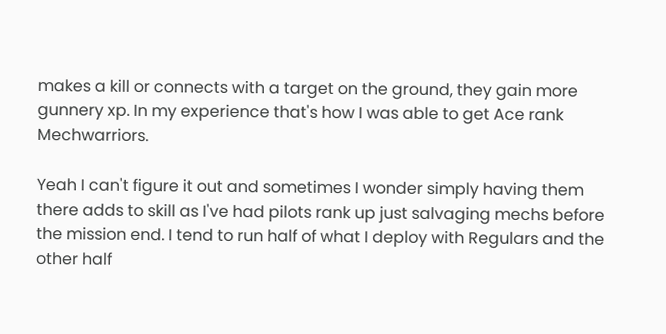makes a kill or connects with a target on the ground, they gain more gunnery xp. In my experience that's how I was able to get Ace rank Mechwarriors.

Yeah I can't figure it out and sometimes I wonder simply having them there adds to skill as I've had pilots rank up just salvaging mechs before the mission end. I tend to run half of what I deploy with Regulars and the other half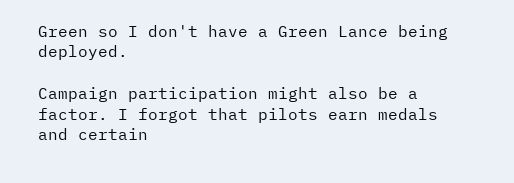Green so I don't have a Green Lance being deployed.

Campaign participation might also be a factor. I forgot that pilots earn medals and certain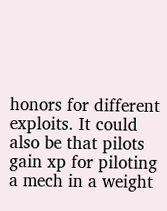honors for different exploits. It could also be that pilots gain xp for piloting a mech in a weight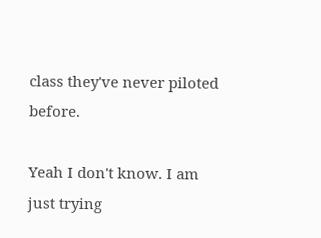class they've never piloted before.

Yeah I don't know. I am just trying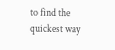to find the quickest way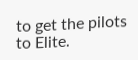to get the pilots to Elite.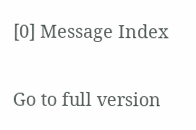[0] Message Index

Go to full version